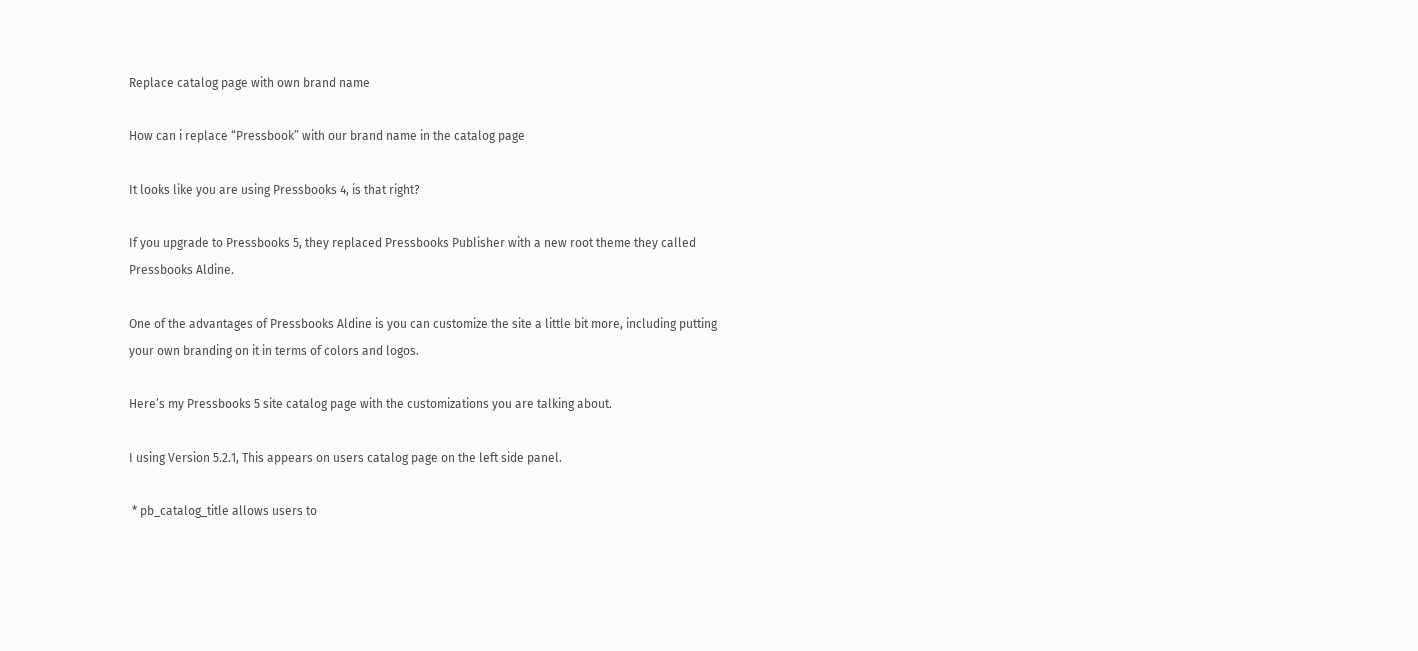Replace catalog page with own brand name

How can i replace “Pressbook” with our brand name in the catalog page

It looks like you are using Pressbooks 4, is that right?

If you upgrade to Pressbooks 5, they replaced Pressbooks Publisher with a new root theme they called Pressbooks Aldine.

One of the advantages of Pressbooks Aldine is you can customize the site a little bit more, including putting your own branding on it in terms of colors and logos.

Here’s my Pressbooks 5 site catalog page with the customizations you are talking about.

I using Version 5.2.1, This appears on users catalog page on the left side panel.

 * pb_catalog_title allows users to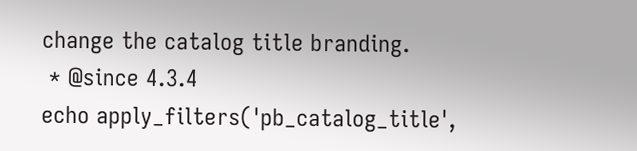change the catalog title branding.
 * @since 4.3.4
echo apply_filters('pb_catalog_title',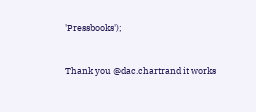'Pressbooks');


Thank you @dac.chartrand it works